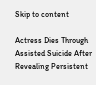Skip to content

Actress Dies Through Assisted Suicide After Revealing Persistent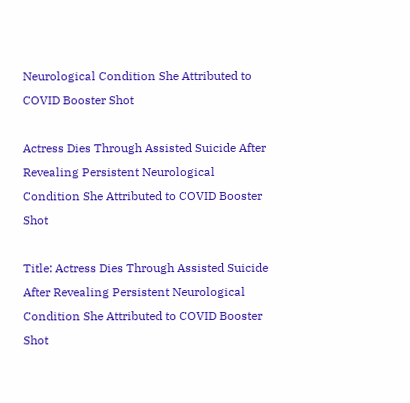Neurological Condition She Attributed to COVID Booster Shot

Actress Dies Through Assisted Suicide After Revealing Persistent Neurological Condition She Attributed to COVID Booster Shot

Title: Actress Dies Through Assisted Suicide After Revealing Persistent Neurological Condition She Attributed to COVID Booster Shot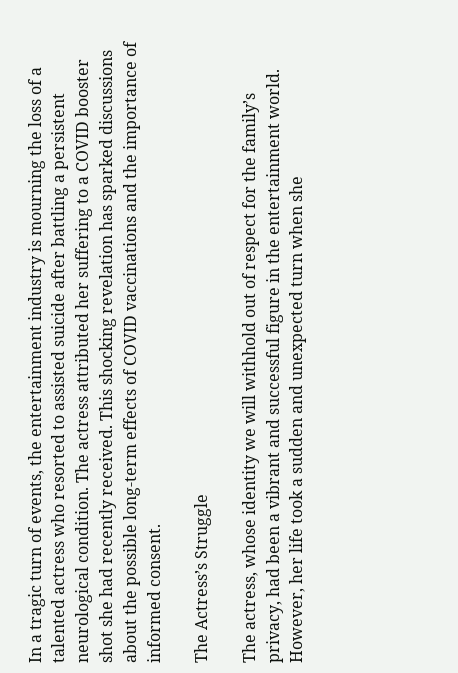In a tragic turn of events, the entertainment industry is mourning the loss of a talented actress who resorted to assisted suicide after battling a persistent neurological condition. The actress attributed her suffering to a COVID booster shot she had recently received. This shocking revelation has sparked discussions about the possible long-term effects of COVID vaccinations and the importance of informed consent.

The Actress’s Struggle

The actress, whose identity we will withhold out of respect for the family’s privacy, had been a vibrant and successful figure in the entertainment world. However, her life took a sudden and unexpected turn when she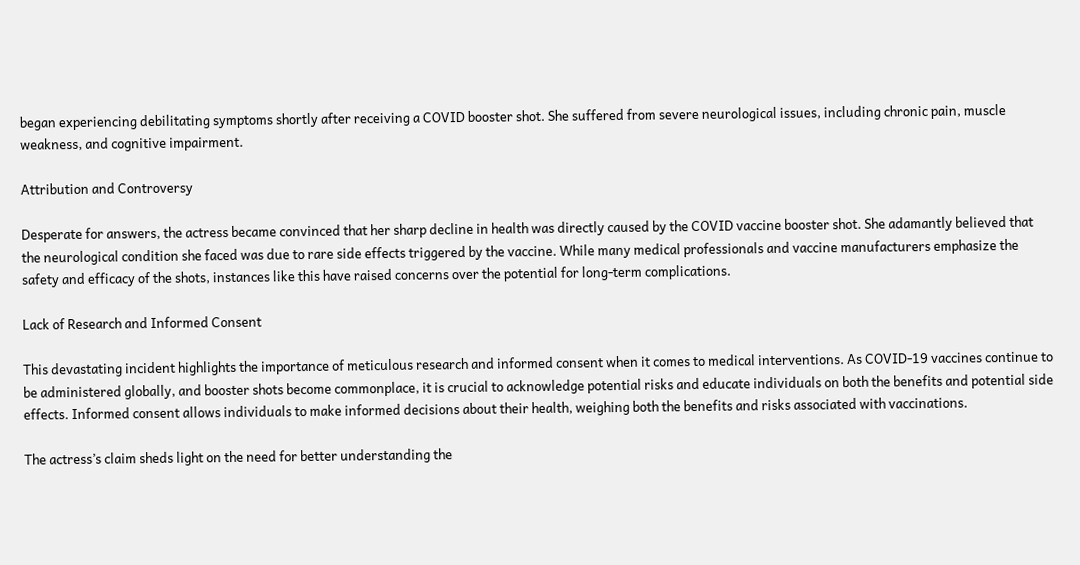began experiencing debilitating symptoms shortly after receiving a COVID booster shot. She suffered from severe neurological issues, including chronic pain, muscle weakness, and cognitive impairment.

Attribution and Controversy

Desperate for answers, the actress became convinced that her sharp decline in health was directly caused by the COVID vaccine booster shot. She adamantly believed that the neurological condition she faced was due to rare side effects triggered by the vaccine. While many medical professionals and vaccine manufacturers emphasize the safety and efficacy of the shots, instances like this have raised concerns over the potential for long-term complications.

Lack of Research and Informed Consent

This devastating incident highlights the importance of meticulous research and informed consent when it comes to medical interventions. As COVID-19 vaccines continue to be administered globally, and booster shots become commonplace, it is crucial to acknowledge potential risks and educate individuals on both the benefits and potential side effects. Informed consent allows individuals to make informed decisions about their health, weighing both the benefits and risks associated with vaccinations.

The actress’s claim sheds light on the need for better understanding the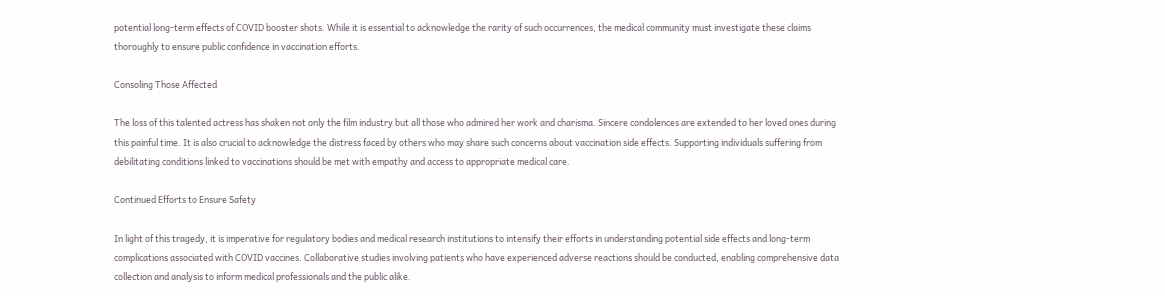potential long-term effects of COVID booster shots. While it is essential to acknowledge the rarity of such occurrences, the medical community must investigate these claims thoroughly to ensure public confidence in vaccination efforts.

Consoling Those Affected

The loss of this talented actress has shaken not only the film industry but all those who admired her work and charisma. Sincere condolences are extended to her loved ones during this painful time. It is also crucial to acknowledge the distress faced by others who may share such concerns about vaccination side effects. Supporting individuals suffering from debilitating conditions linked to vaccinations should be met with empathy and access to appropriate medical care.

Continued Efforts to Ensure Safety

In light of this tragedy, it is imperative for regulatory bodies and medical research institutions to intensify their efforts in understanding potential side effects and long-term complications associated with COVID vaccines. Collaborative studies involving patients who have experienced adverse reactions should be conducted, enabling comprehensive data collection and analysis to inform medical professionals and the public alike.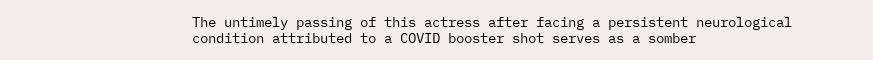The untimely passing of this actress after facing a persistent neurological condition attributed to a COVID booster shot serves as a somber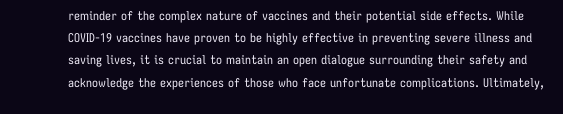reminder of the complex nature of vaccines and their potential side effects. While COVID-19 vaccines have proven to be highly effective in preventing severe illness and saving lives, it is crucial to maintain an open dialogue surrounding their safety and acknowledge the experiences of those who face unfortunate complications. Ultimately,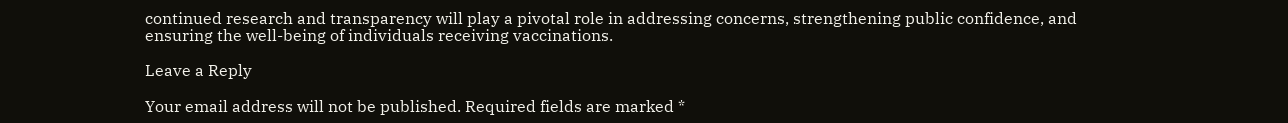continued research and transparency will play a pivotal role in addressing concerns, strengthening public confidence, and ensuring the well-being of individuals receiving vaccinations.

Leave a Reply

Your email address will not be published. Required fields are marked *